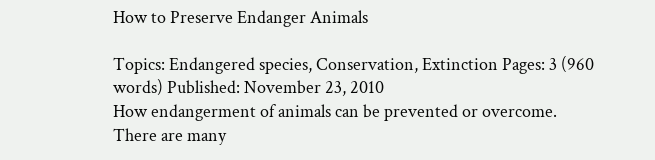How to Preserve Endanger Animals

Topics: Endangered species, Conservation, Extinction Pages: 3 (960 words) Published: November 23, 2010
How endangerment of animals can be prevented or overcome.
There are many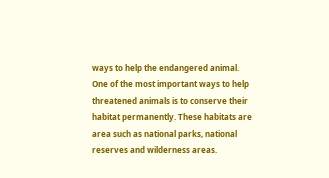ways to help the endangered animal. One of the most important ways to help threatened animals is to conserve their habitat permanently. These habitats are area such as national parks, national reserves and wilderness areas.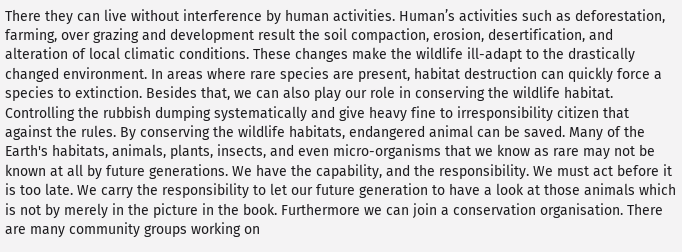There they can live without interference by human activities. Human’s activities such as deforestation, farming, over grazing and development result the soil compaction, erosion, desertification, and alteration of local climatic conditions. These changes make the wildlife ill-adapt to the drastically changed environment. In areas where rare species are present, habitat destruction can quickly force a species to extinction. Besides that, we can also play our role in conserving the wildlife habitat. Controlling the rubbish dumping systematically and give heavy fine to irresponsibility citizen that against the rules. By conserving the wildlife habitats, endangered animal can be saved. Many of the Earth's habitats, animals, plants, insects, and even micro-organisms that we know as rare may not be known at all by future generations. We have the capability, and the responsibility. We must act before it is too late. We carry the responsibility to let our future generation to have a look at those animals which is not by merely in the picture in the book. Furthermore we can join a conservation organisation. There are many community groups working on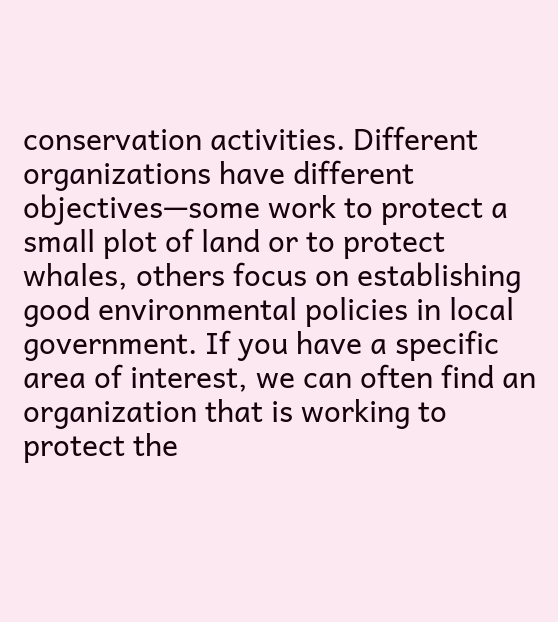conservation activities. Different organizations have different objectives—some work to protect a small plot of land or to protect whales, others focus on establishing good environmental policies in local government. If you have a specific area of interest, we can often find an organization that is working to protect the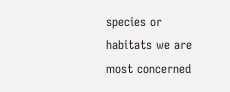species or habitats we are most concerned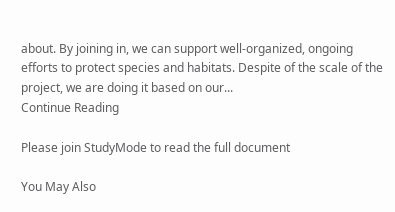about. By joining in, we can support well-organized, ongoing efforts to protect species and habitats. Despite of the scale of the project, we are doing it based on our...
Continue Reading

Please join StudyMode to read the full document

You May Also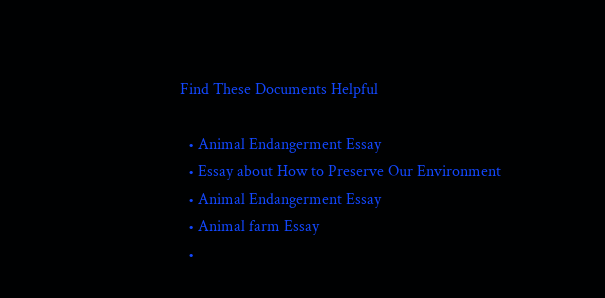Find These Documents Helpful

  • Animal Endangerment Essay
  • Essay about How to Preserve Our Environment
  • Animal Endangerment Essay
  • Animal farm Essay
  •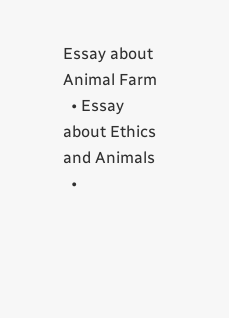Essay about Animal Farm
  • Essay about Ethics and Animals
  •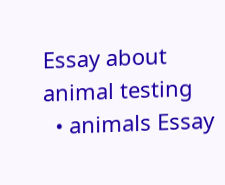Essay about animal testing
  • animals Essay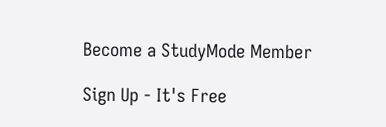Become a StudyMode Member

Sign Up - It's Free